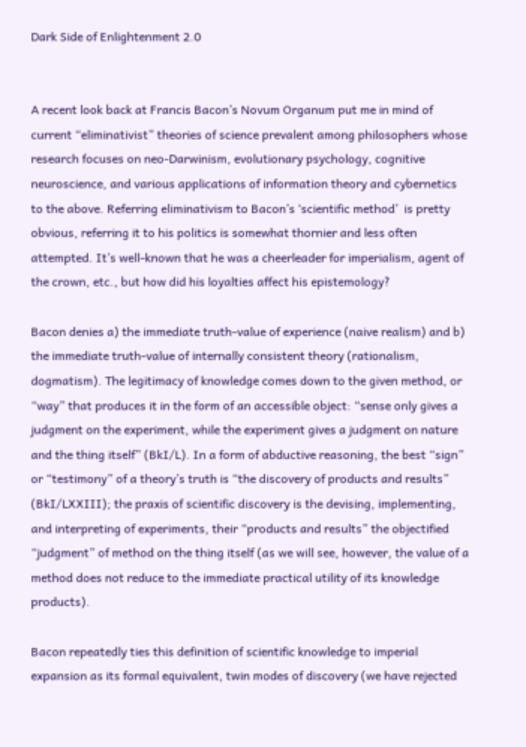Dark Side of Enlightenment 2.0


A recent look back at Francis Bacon’s Novum Organum put me in mind of current “eliminativist” theories of science prevalent among philosophers whose research focuses on neo-Darwinism, evolutionary psychology, cognitive neuroscience, and various applications of information theory and cybernetics to the above. Referring eliminativism to Bacon’s ‘scientific method’  is pretty obvious, referring it to his politics is somewhat thornier and less often attempted. It’s well-known that he was a cheerleader for imperialism, agent of the crown, etc., but how did his loyalties affect his epistemology?

Bacon denies a) the immediate truth-value of experience (naive realism) and b) the immediate truth-value of internally consistent theory (rationalism, dogmatism). The legitimacy of knowledge comes down to the given method, or “way” that produces it in the form of an accessible object: “sense only gives a judgment on the experiment, while the experiment gives a judgment on nature and the thing itself” (BkI/L). In a form of abductive reasoning, the best “sign” or “testimony” of a theory’s truth is “the discovery of products and results” (BkI/LXXIII); the praxis of scientific discovery is the devising, implementing, and interpreting of experiments, their “products and results” the objectified “judgment” of method on the thing itself (as we will see, however, the value of a method does not reduce to the immediate practical utility of its knowledge products).

Bacon repeatedly ties this definition of scientific knowledge to imperial expansion as its formal equivalent, twin modes of discovery (we have rejected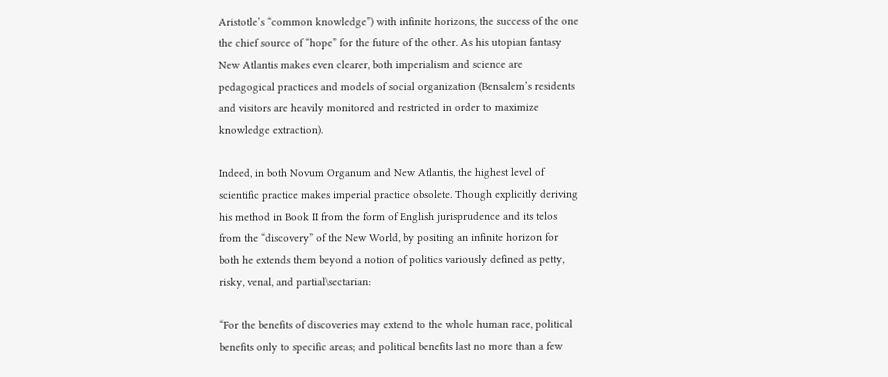Aristotle’s “common knowledge”) with infinite horizons, the success of the one the chief source of “hope” for the future of the other. As his utopian fantasy New Atlantis makes even clearer, both imperialism and science are pedagogical practices and models of social organization (Bensalem’s residents and visitors are heavily monitored and restricted in order to maximize knowledge extraction).

Indeed, in both Novum Organum and New Atlantis, the highest level of scientific practice makes imperial practice obsolete. Though explicitly deriving his method in Book II from the form of English jurisprudence and its telos from the “discovery” of the New World, by positing an infinite horizon for both he extends them beyond a notion of politics variously defined as petty, risky, venal, and partial\sectarian:

“For the benefits of discoveries may extend to the whole human race, political benefits only to specific areas; and political benefits last no more than a few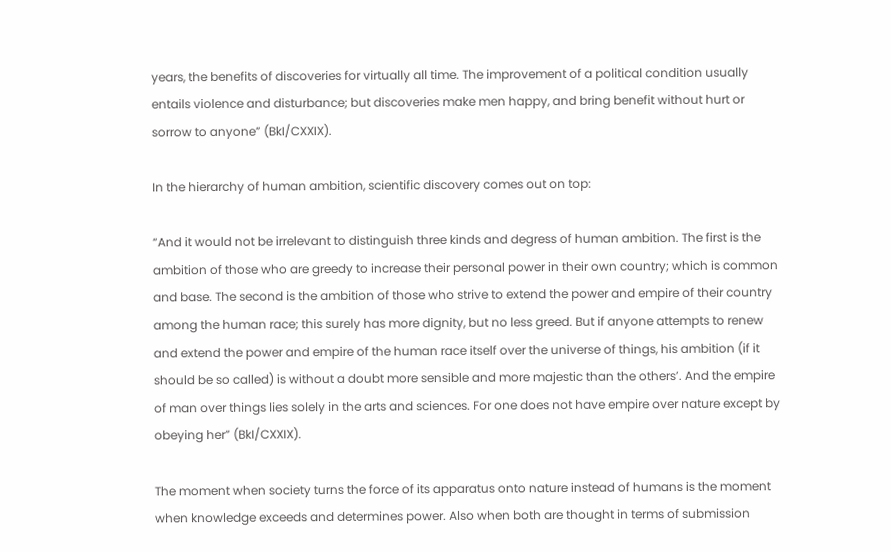years, the benefits of discoveries for virtually all time. The improvement of a political condition usually entails violence and disturbance; but discoveries make men happy, and bring benefit without hurt or sorrow to anyone” (BkI/CXXIX).

In the hierarchy of human ambition, scientific discovery comes out on top:

“And it would not be irrelevant to distinguish three kinds and degress of human ambition. The first is the ambition of those who are greedy to increase their personal power in their own country; which is common and base. The second is the ambition of those who strive to extend the power and empire of their country among the human race; this surely has more dignity, but no less greed. But if anyone attempts to renew and extend the power and empire of the human race itself over the universe of things, his ambition (if it should be so called) is without a doubt more sensible and more majestic than the others’. And the empire of man over things lies solely in the arts and sciences. For one does not have empire over nature except by obeying her” (BkI/CXXIX).

The moment when society turns the force of its apparatus onto nature instead of humans is the moment when knowledge exceeds and determines power. Also when both are thought in terms of submission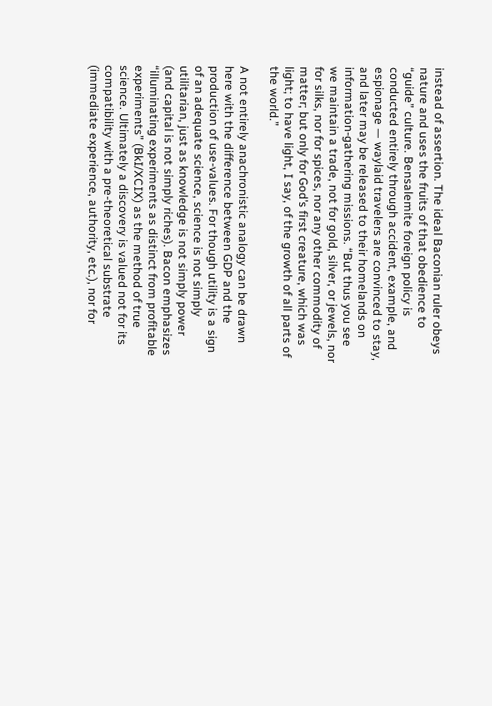instead of assertion. The ideal Baconian ruler obeys nature and uses the fruits of that obedience to “guide” culture. Bensalemite foreign policy is conducted entirely through accident, example, and espionage — waylaid travelers are convinced to stay, and later may be released to their homelands on information-gathering missions. “But thus you see we maintain a trade, not for gold, silver, or jewels, nor for silks, nor for spices, nor any other commodity of matter; but only for God’s first creature, which was light; to have light, I say, of the growth of all parts of the world.”

A not entirely anachronistic analogy can be drawn here with the difference between GDP and the production of use-values. For though utility is a sign of an adequate science, science is not simply utilitarian, just as knowledge is not simply power (and capital is not simply riches). Bacon emphasizes  “illuminating experiments as distinct from profitable experiments” (BkI/XCIX) as the method of true science. Ultimately a discovery is valued not for its compatibility with a pre-theoretical substrate (immediate experience, authority, etc.), nor for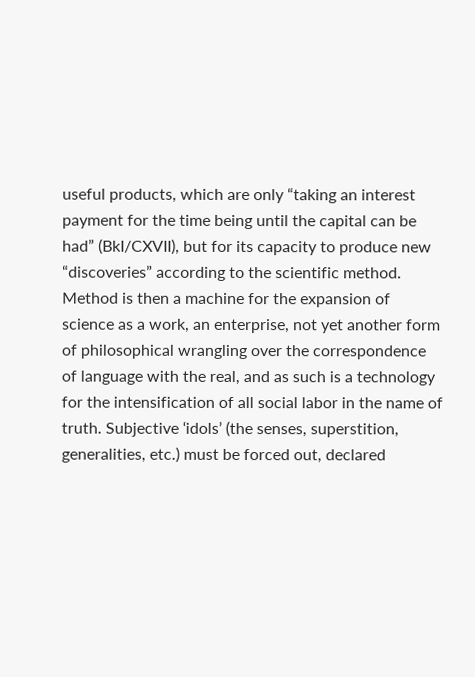useful products, which are only “taking an interest payment for the time being until the capital can be had” (BkI/CXVII), but for its capacity to produce new “discoveries” according to the scientific method. Method is then a machine for the expansion of science as a work, an enterprise, not yet another form of philosophical wrangling over the correspondence of language with the real, and as such is a technology for the intensification of all social labor in the name of truth. Subjective ‘idols’ (the senses, superstition, generalities, etc.) must be forced out, declared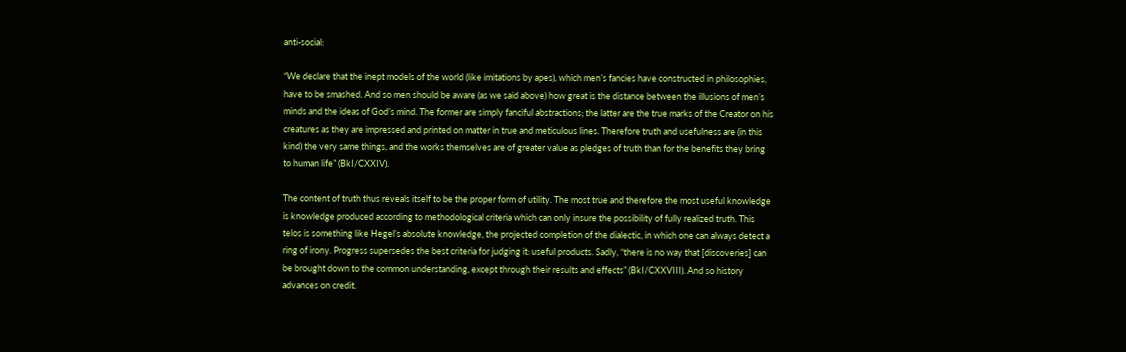anti-social:

“We declare that the inept models of the world (like imitations by apes), which men’s fancies have constructed in philosophies, have to be smashed. And so men should be aware (as we said above) how great is the distance between the illusions of men’s minds and the ideas of God’s mind. The former are simply fanciful abstractions; the latter are the true marks of the Creator on his creatures as they are impressed and printed on matter in true and meticulous lines. Therefore truth and usefulness are (in this kind) the very same things, and the works themselves are of greater value as pledges of truth than for the benefits they bring to human life” (BkI/CXXIV).

The content of truth thus reveals itself to be the proper form of utility. The most true and therefore the most useful knowledge is knowledge produced according to methodological criteria which can only insure the possibility of fully realized truth. This telos is something like Hegel’s absolute knowledge, the projected completion of the dialectic, in which one can always detect a ring of irony. Progress supersedes the best criteria for judging it: useful products. Sadly, “there is no way that [discoveries] can be brought down to the common understanding, except through their results and effects” (BkI/CXXVIII). And so history advances on credit.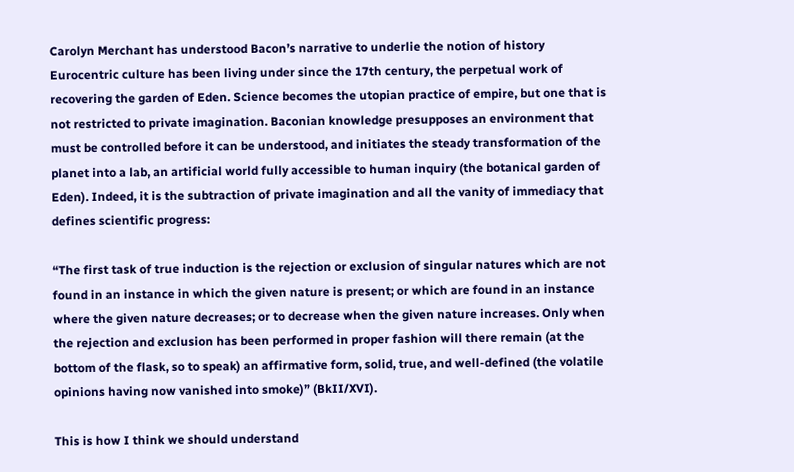Carolyn Merchant has understood Bacon’s narrative to underlie the notion of history Eurocentric culture has been living under since the 17th century, the perpetual work of recovering the garden of Eden. Science becomes the utopian practice of empire, but one that is not restricted to private imagination. Baconian knowledge presupposes an environment that must be controlled before it can be understood, and initiates the steady transformation of the planet into a lab, an artificial world fully accessible to human inquiry (the botanical garden of Eden). Indeed, it is the subtraction of private imagination and all the vanity of immediacy that defines scientific progress:

“The first task of true induction is the rejection or exclusion of singular natures which are not found in an instance in which the given nature is present; or which are found in an instance where the given nature decreases; or to decrease when the given nature increases. Only when the rejection and exclusion has been performed in proper fashion will there remain (at the bottom of the flask, so to speak) an affirmative form, solid, true, and well-defined (the volatile opinions having now vanished into smoke)” (BkII/XVI).

This is how I think we should understand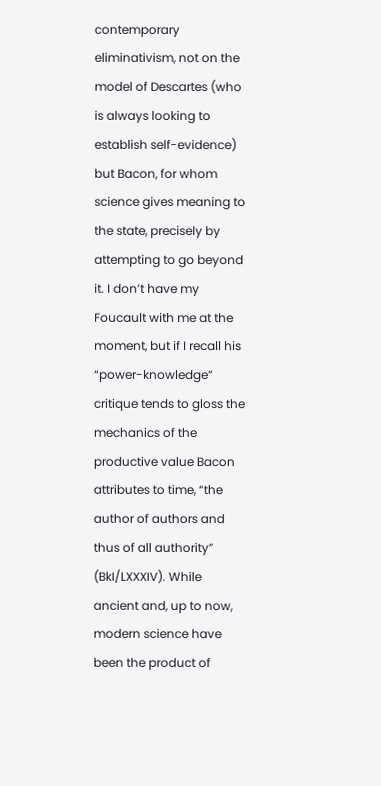contemporary eliminativism, not on the model of Descartes (who is always looking to establish self-evidence) but Bacon, for whom science gives meaning to the state, precisely by attempting to go beyond it. I don’t have my Foucault with me at the moment, but if I recall his “power-knowledge” critique tends to gloss the mechanics of the productive value Bacon attributes to time, “the author of authors and thus of all authority” (BkI/LXXXIV). While ancient and, up to now, modern science have been the product of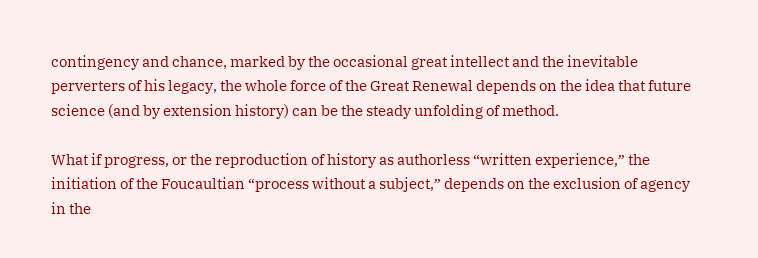contingency and chance, marked by the occasional great intellect and the inevitable perverters of his legacy, the whole force of the Great Renewal depends on the idea that future science (and by extension history) can be the steady unfolding of method.

What if progress, or the reproduction of history as authorless “written experience,” the initiation of the Foucaultian “process without a subject,” depends on the exclusion of agency in the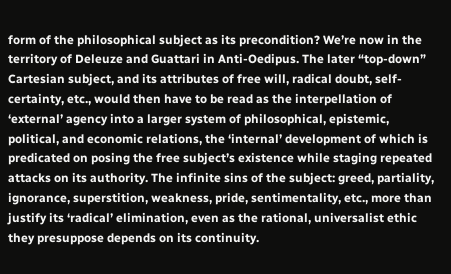form of the philosophical subject as its precondition? We’re now in the territory of Deleuze and Guattari in Anti-Oedipus. The later “top-down” Cartesian subject, and its attributes of free will, radical doubt, self-certainty, etc., would then have to be read as the interpellation of ‘external’ agency into a larger system of philosophical, epistemic, political, and economic relations, the ‘internal’ development of which is predicated on posing the free subject’s existence while staging repeated attacks on its authority. The infinite sins of the subject: greed, partiality, ignorance, superstition, weakness, pride, sentimentality, etc., more than justify its ‘radical’ elimination, even as the rational, universalist ethic they presuppose depends on its continuity.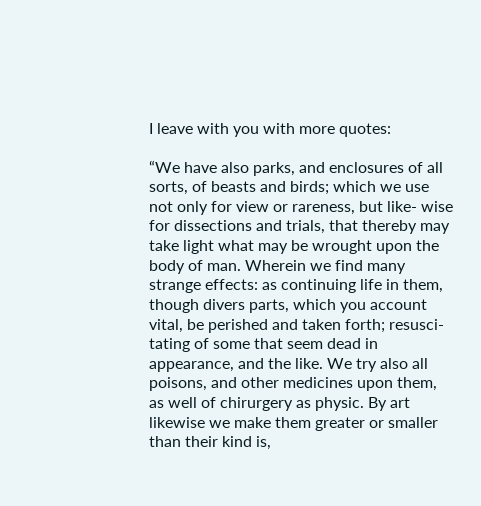I leave with you with more quotes:

“We have also parks, and enclosures of all sorts, of beasts and birds; which we use not only for view or rareness, but like- wise for dissections and trials, that thereby may take light what may be wrought upon the body of man. Wherein we find many strange effects: as continuing life in them, though divers parts, which you account vital, be perished and taken forth; resusci- tating of some that seem dead in appearance, and the like. We try also all poisons, and other medicines upon them, as well of chirurgery as physic. By art likewise we make them greater or smaller than their kind is,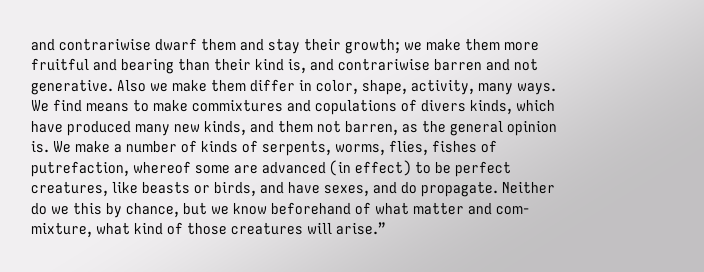and contrariwise dwarf them and stay their growth; we make them more fruitful and bearing than their kind is, and contrariwise barren and not generative. Also we make them differ in color, shape, activity, many ways. We find means to make commixtures and copulations of divers kinds, which have produced many new kinds, and them not barren, as the general opinion is. We make a number of kinds of serpents, worms, flies, fishes of putrefaction, whereof some are advanced (in effect) to be perfect creatures, like beasts or birds, and have sexes, and do propagate. Neither do we this by chance, but we know beforehand of what matter and com- mixture, what kind of those creatures will arise.”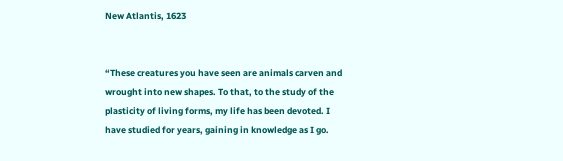New Atlantis, 1623


“These creatures you have seen are animals carven and wrought into new shapes. To that, to the study of the plasticity of living forms, my life has been devoted. I have studied for years, gaining in knowledge as I go.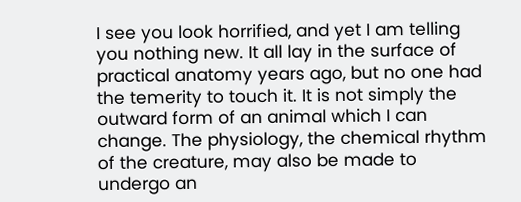I see you look horrified, and yet I am telling you nothing new. It all lay in the surface of practical anatomy years ago, but no one had the temerity to touch it. It is not simply the outward form of an animal which I can change. The physiology, the chemical rhythm of the creature, may also be made to undergo an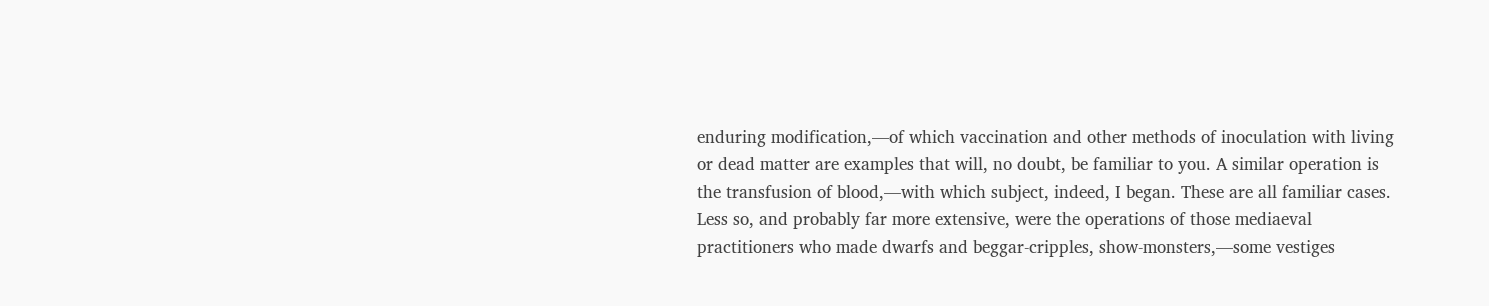enduring modification,—of which vaccination and other methods of inoculation with living or dead matter are examples that will, no doubt, be familiar to you. A similar operation is the transfusion of blood,—with which subject, indeed, I began. These are all familiar cases. Less so, and probably far more extensive, were the operations of those mediaeval practitioners who made dwarfs and beggar-cripples, show-monsters,—some vestiges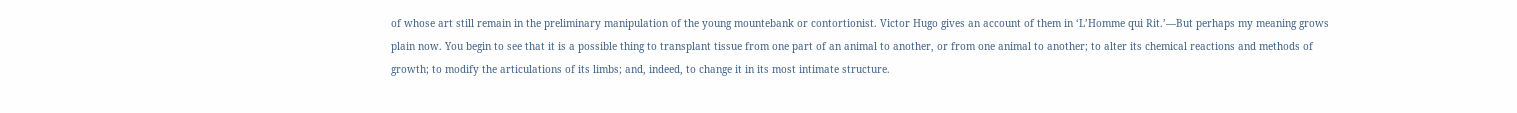of whose art still remain in the preliminary manipulation of the young mountebank or contortionist. Victor Hugo gives an account of them in ‘L’Homme qui Rit.’—But perhaps my meaning grows plain now. You begin to see that it is a possible thing to transplant tissue from one part of an animal to another, or from one animal to another; to alter its chemical reactions and methods of growth; to modify the articulations of its limbs; and, indeed, to change it in its most intimate structure.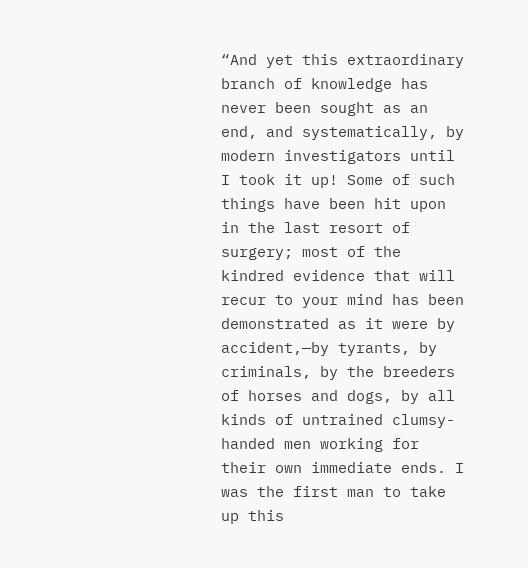“And yet this extraordinary branch of knowledge has never been sought as an end, and systematically, by modern investigators until I took it up! Some of such things have been hit upon in the last resort of surgery; most of the kindred evidence that will recur to your mind has been demonstrated as it were by accident,—by tyrants, by criminals, by the breeders of horses and dogs, by all kinds of untrained clumsy-handed men working for their own immediate ends. I was the first man to take up this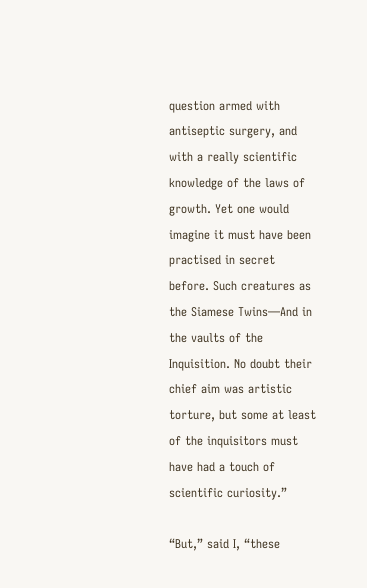question armed with antiseptic surgery, and with a really scientific knowledge of the laws of growth. Yet one would imagine it must have been practised in secret before. Such creatures as the Siamese Twins—And in the vaults of the Inquisition. No doubt their chief aim was artistic torture, but some at least of the inquisitors must have had a touch of scientific curiosity.”

“But,” said I, “these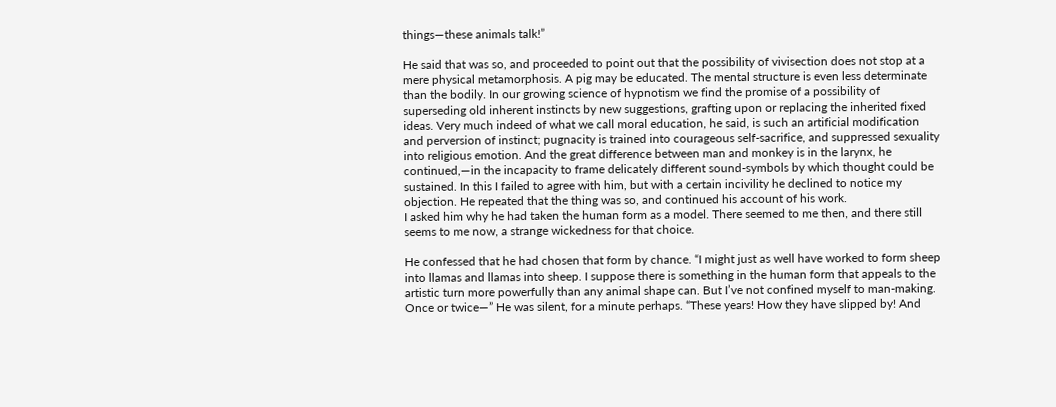things—these animals talk!”

He said that was so, and proceeded to point out that the possibility of vivisection does not stop at a mere physical metamorphosis. A pig may be educated. The mental structure is even less determinate than the bodily. In our growing science of hypnotism we find the promise of a possibility of superseding old inherent instincts by new suggestions, grafting upon or replacing the inherited fixed ideas. Very much indeed of what we call moral education, he said, is such an artificial modification and perversion of instinct; pugnacity is trained into courageous self-sacrifice, and suppressed sexuality into religious emotion. And the great difference between man and monkey is in the larynx, he continued,—in the incapacity to frame delicately different sound-symbols by which thought could be sustained. In this I failed to agree with him, but with a certain incivility he declined to notice my objection. He repeated that the thing was so, and continued his account of his work.
I asked him why he had taken the human form as a model. There seemed to me then, and there still seems to me now, a strange wickedness for that choice.

He confessed that he had chosen that form by chance. “I might just as well have worked to form sheep into llamas and llamas into sheep. I suppose there is something in the human form that appeals to the artistic turn more powerfully than any animal shape can. But I’ve not confined myself to man-making. Once or twice—” He was silent, for a minute perhaps. “These years! How they have slipped by! And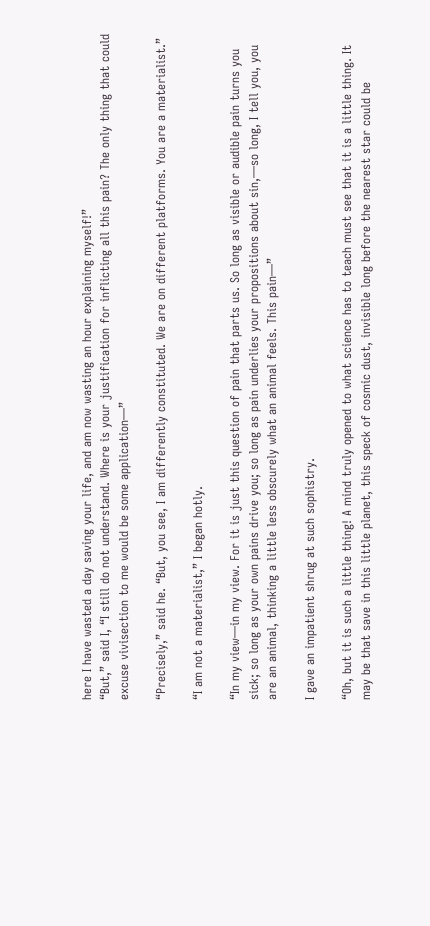here I have wasted a day saving your life, and am now wasting an hour explaining myself!”
“But,” said I, “I still do not understand. Where is your justification for inflicting all this pain? The only thing that could excuse vivisection to me would be some application—”

“Precisely,” said he. “But, you see, I am differently constituted. We are on different platforms. You are a materialist.”

“I am not a materialist,” I began hotly.

“In my view—in my view. For it is just this question of pain that parts us. So long as visible or audible pain turns you sick; so long as your own pains drive you; so long as pain underlies your propositions about sin,—so long, I tell you, you are an animal, thinking a little less obscurely what an animal feels. This pain—”

I gave an impatient shrug at such sophistry.

“Oh, but it is such a little thing! A mind truly opened to what science has to teach must see that it is a little thing. It may be that save in this little planet, this speck of cosmic dust, invisible long before the nearest star could be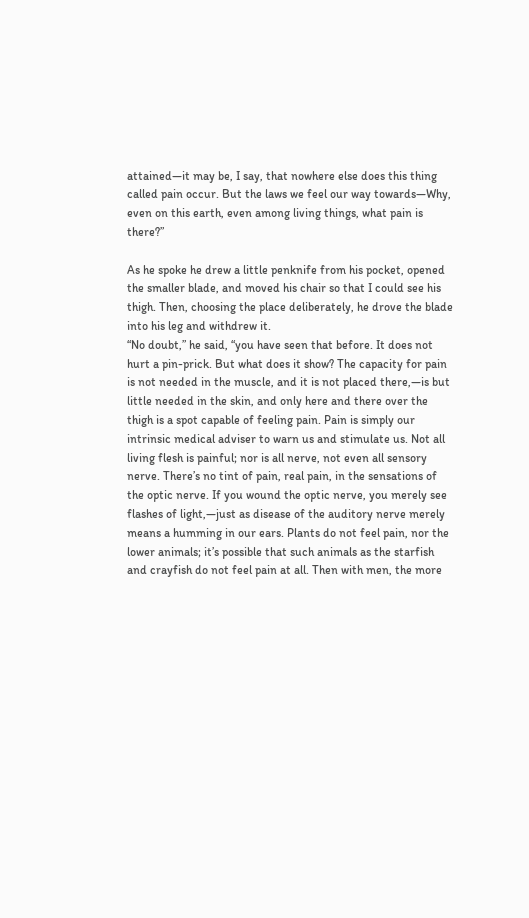attained—it may be, I say, that nowhere else does this thing called pain occur. But the laws we feel our way towards—Why, even on this earth, even among living things, what pain is there?”

As he spoke he drew a little penknife from his pocket, opened the smaller blade, and moved his chair so that I could see his thigh. Then, choosing the place deliberately, he drove the blade into his leg and withdrew it.
“No doubt,” he said, “you have seen that before. It does not hurt a pin-prick. But what does it show? The capacity for pain is not needed in the muscle, and it is not placed there,—is but little needed in the skin, and only here and there over the thigh is a spot capable of feeling pain. Pain is simply our intrinsic medical adviser to warn us and stimulate us. Not all living flesh is painful; nor is all nerve, not even all sensory nerve. There’s no tint of pain, real pain, in the sensations of the optic nerve. If you wound the optic nerve, you merely see flashes of light,—just as disease of the auditory nerve merely means a humming in our ears. Plants do not feel pain, nor the lower animals; it’s possible that such animals as the starfish and crayfish do not feel pain at all. Then with men, the more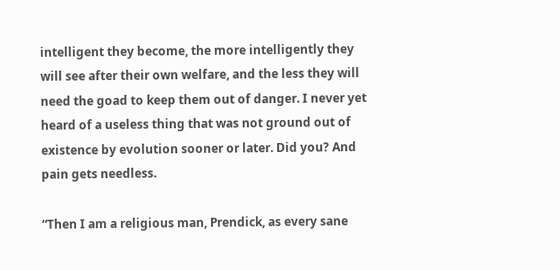intelligent they become, the more intelligently they will see after their own welfare, and the less they will need the goad to keep them out of danger. I never yet heard of a useless thing that was not ground out of existence by evolution sooner or later. Did you? And pain gets needless.

“Then I am a religious man, Prendick, as every sane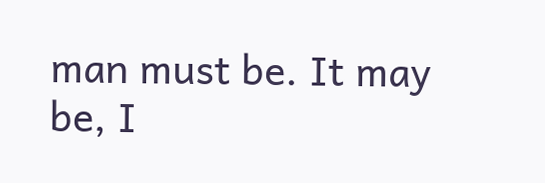man must be. It may be, I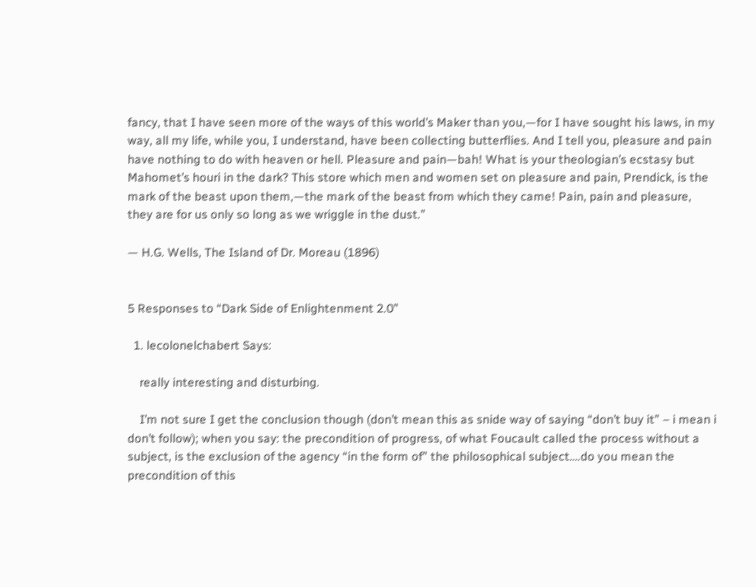fancy, that I have seen more of the ways of this world’s Maker than you,—for I have sought his laws, in my way, all my life, while you, I understand, have been collecting butterflies. And I tell you, pleasure and pain have nothing to do with heaven or hell. Pleasure and pain—bah! What is your theologian’s ecstasy but Mahomet’s houri in the dark? This store which men and women set on pleasure and pain, Prendick, is the mark of the beast upon them,—the mark of the beast from which they came! Pain, pain and pleasure, they are for us only so long as we wriggle in the dust.”

— H.G. Wells, The Island of Dr. Moreau (1896)


5 Responses to “Dark Side of Enlightenment 2.0”

  1. lecolonelchabert Says:

    really interesting and disturbing.

    I’m not sure I get the conclusion though (don’t mean this as snide way of saying “don’t buy it” – i mean i don’t follow); when you say: the precondition of progress, of what Foucault called the process without a subject, is the exclusion of the agency “in the form of” the philosophical subject….do you mean the precondition of this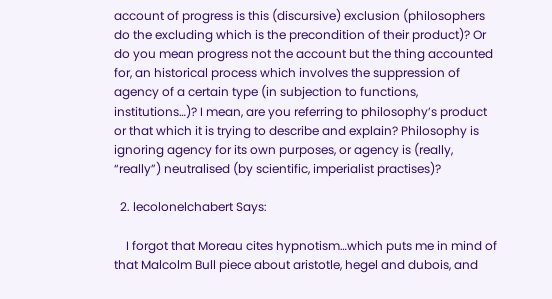account of progress is this (discursive) exclusion (philosophers do the excluding which is the precondition of their product)? Or do you mean progress not the account but the thing accounted for, an historical process which involves the suppression of agency of a certain type (in subjection to functions, institutions…)? I mean, are you referring to philosophy’s product or that which it is trying to describe and explain? Philosophy is ignoring agency for its own purposes, or agency is (really, “really”) neutralised (by scientific, imperialist practises)?

  2. lecolonelchabert Says:

    I forgot that Moreau cites hypnotism…which puts me in mind of that Malcolm Bull piece about aristotle, hegel and dubois, and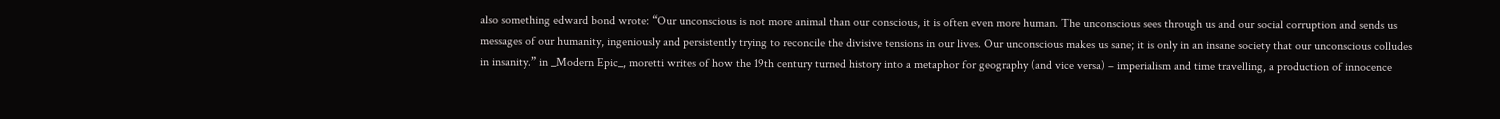also something edward bond wrote: “Our unconscious is not more animal than our conscious, it is often even more human. The unconscious sees through us and our social corruption and sends us messages of our humanity, ingeniously and persistently trying to reconcile the divisive tensions in our lives. Our unconscious makes us sane; it is only in an insane society that our unconscious colludes in insanity.” in _Modern Epic_, moretti writes of how the 19th century turned history into a metaphor for geography (and vice versa) – imperialism and time travelling, a production of innocence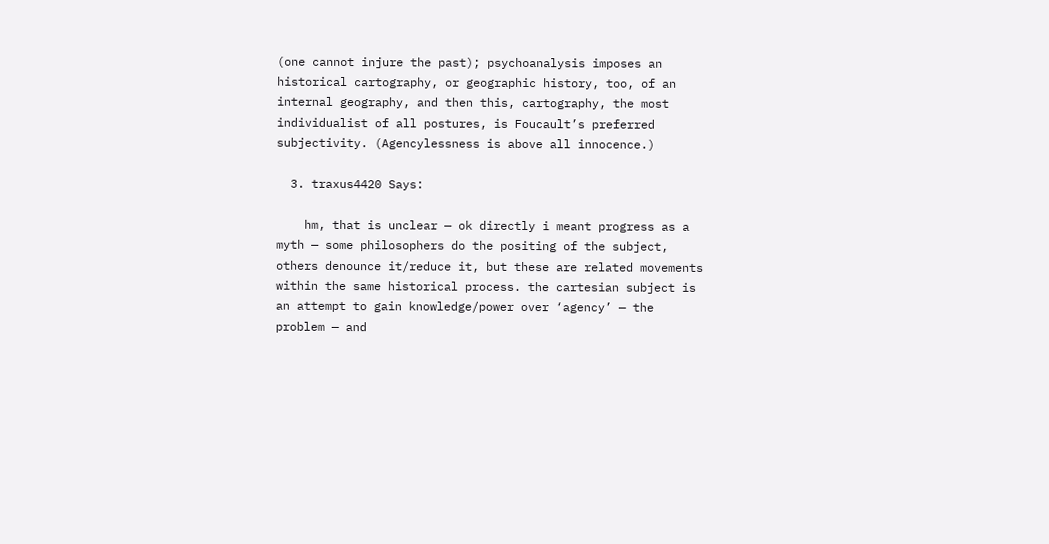(one cannot injure the past); psychoanalysis imposes an historical cartography, or geographic history, too, of an internal geography, and then this, cartography, the most individualist of all postures, is Foucault’s preferred subjectivity. (Agencylessness is above all innocence.)

  3. traxus4420 Says:

    hm, that is unclear — ok directly i meant progress as a myth — some philosophers do the positing of the subject, others denounce it/reduce it, but these are related movements within the same historical process. the cartesian subject is an attempt to gain knowledge/power over ‘agency’ — the problem — and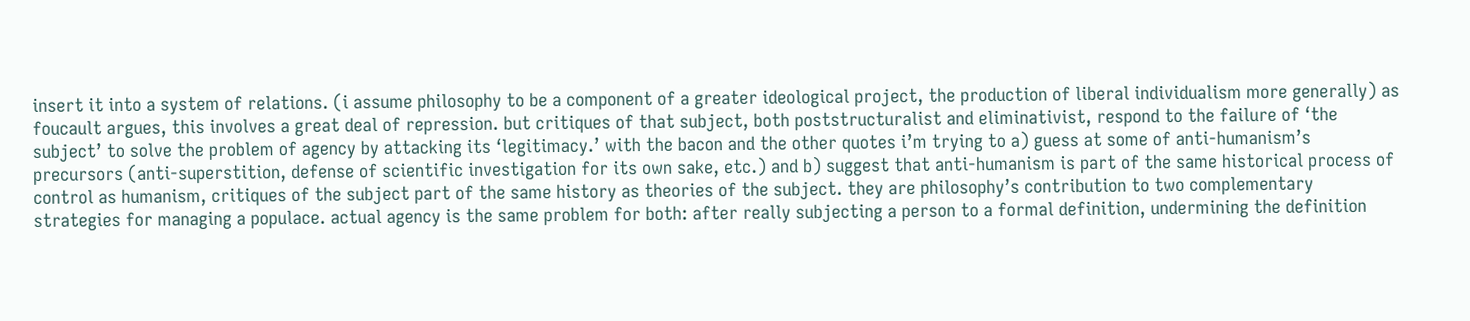insert it into a system of relations. (i assume philosophy to be a component of a greater ideological project, the production of liberal individualism more generally) as foucault argues, this involves a great deal of repression. but critiques of that subject, both poststructuralist and eliminativist, respond to the failure of ‘the subject’ to solve the problem of agency by attacking its ‘legitimacy.’ with the bacon and the other quotes i’m trying to a) guess at some of anti-humanism’s precursors (anti-superstition, defense of scientific investigation for its own sake, etc.) and b) suggest that anti-humanism is part of the same historical process of control as humanism, critiques of the subject part of the same history as theories of the subject. they are philosophy’s contribution to two complementary strategies for managing a populace. actual agency is the same problem for both: after really subjecting a person to a formal definition, undermining the definition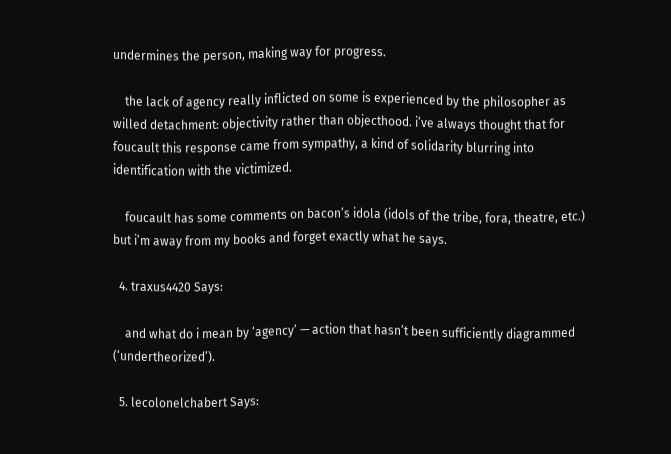undermines the person, making way for progress.

    the lack of agency really inflicted on some is experienced by the philosopher as willed detachment: objectivity rather than objecthood. i’ve always thought that for foucault this response came from sympathy, a kind of solidarity blurring into identification with the victimized.

    foucault has some comments on bacon’s idola (idols of the tribe, fora, theatre, etc.) but i’m away from my books and forget exactly what he says.

  4. traxus4420 Says:

    and what do i mean by ‘agency’ — action that hasn’t been sufficiently diagrammed (‘undertheorized’).

  5. lecolonelchabert Says: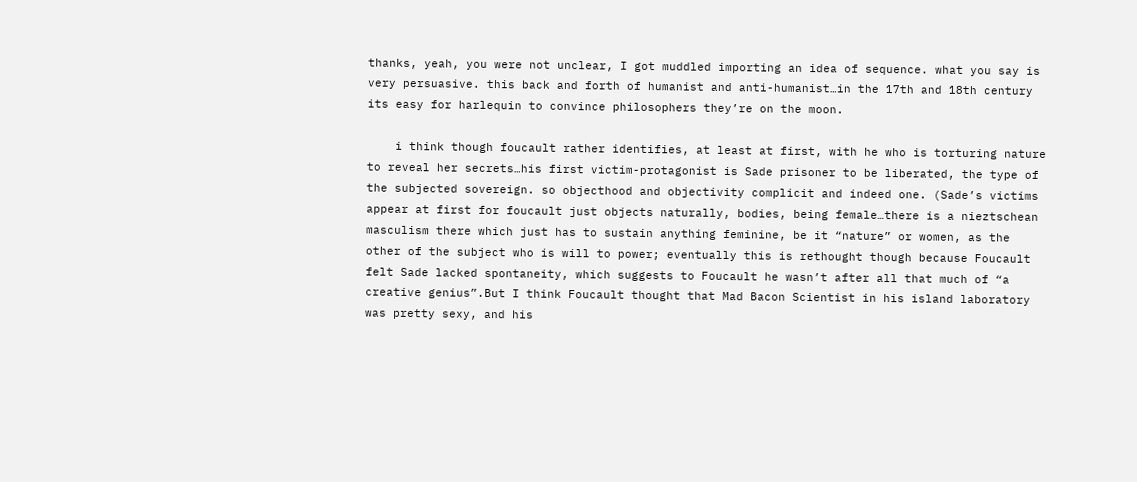thanks, yeah, you were not unclear, I got muddled importing an idea of sequence. what you say is very persuasive. this back and forth of humanist and anti-humanist…in the 17th and 18th century its easy for harlequin to convince philosophers they’re on the moon.

    i think though foucault rather identifies, at least at first, with he who is torturing nature to reveal her secrets…his first victim-protagonist is Sade prisoner to be liberated, the type of the subjected sovereign. so objecthood and objectivity complicit and indeed one. (Sade’s victims appear at first for foucault just objects naturally, bodies, being female…there is a nieztschean masculism there which just has to sustain anything feminine, be it “nature” or women, as the other of the subject who is will to power; eventually this is rethought though because Foucault felt Sade lacked spontaneity, which suggests to Foucault he wasn’t after all that much of “a creative genius”.But I think Foucault thought that Mad Bacon Scientist in his island laboratory was pretty sexy, and his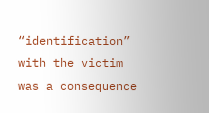“identification” with the victim was a consequence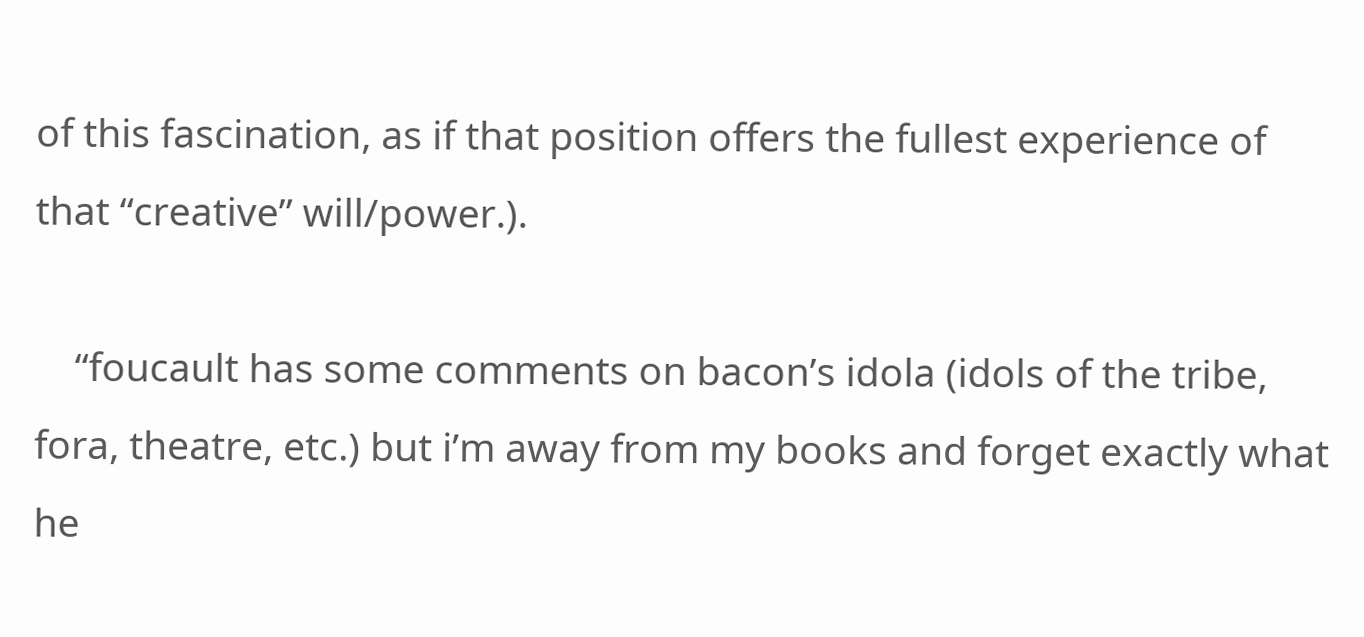of this fascination, as if that position offers the fullest experience of that “creative” will/power.).

    “foucault has some comments on bacon’s idola (idols of the tribe, fora, theatre, etc.) but i’m away from my books and forget exactly what he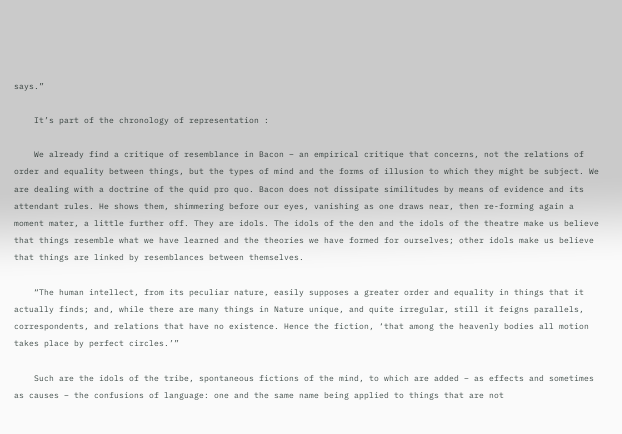says.”

    It’s part of the chronology of representation :

    We already find a critique of resemblance in Bacon – an empirical critique that concerns, not the relations of order and equality between things, but the types of mind and the forms of illusion to which they might be subject. We are dealing with a doctrine of the quid pro quo. Bacon does not dissipate similitudes by means of evidence and its attendant rules. He shows them, shimmering before our eyes, vanishing as one draws near, then re-forming again a moment mater, a little further off. They are idols. The idols of the den and the idols of the theatre make us believe that things resemble what we have learned and the theories we have formed for ourselves; other idols make us believe that things are linked by resemblances between themselves.

    “The human intellect, from its peculiar nature, easily supposes a greater order and equality in things that it actually finds; and, while there are many things in Nature unique, and quite irregular, still it feigns parallels, correspondents, and relations that have no existence. Hence the fiction, ‘that among the heavenly bodies all motion takes place by perfect circles.’”

    Such are the idols of the tribe, spontaneous fictions of the mind, to which are added – as effects and sometimes as causes – the confusions of language: one and the same name being applied to things that are not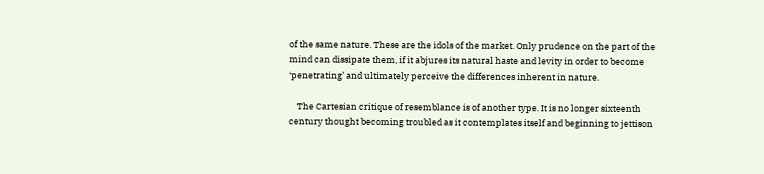of the same nature. These are the idols of the market. Only prudence on the part of the mind can dissipate them, if it abjures its natural haste and levity in order to become ‘penetrating’ and ultimately perceive the differences inherent in nature.

    The Cartesian critique of resemblance is of another type. It is no longer sixteenth century thought becoming troubled as it contemplates itself and beginning to jettison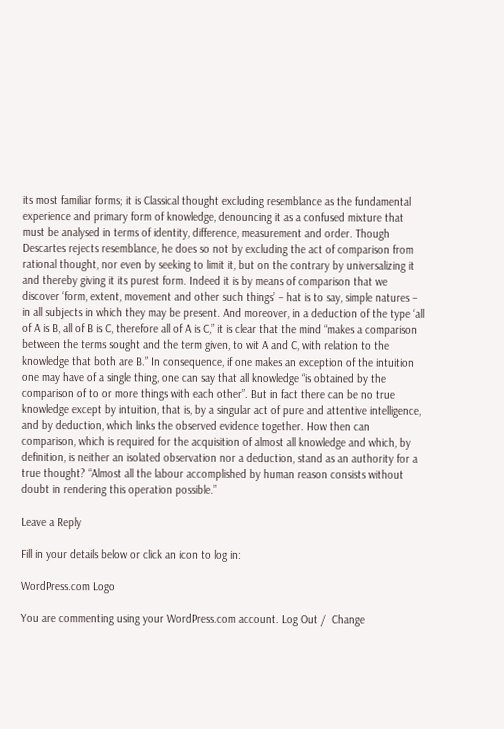its most familiar forms; it is Classical thought excluding resemblance as the fundamental experience and primary form of knowledge, denouncing it as a confused mixture that must be analysed in terms of identity, difference, measurement and order. Though Descartes rejects resemblance, he does so not by excluding the act of comparison from rational thought, nor even by seeking to limit it, but on the contrary by universalizing it and thereby giving it its purest form. Indeed it is by means of comparison that we discover ‘form, extent, movement and other such things’ – hat is to say, simple natures – in all subjects in which they may be present. And moreover, in a deduction of the type ‘all of A is B, all of B is C, therefore all of A is C,” it is clear that the mind “makes a comparison between the terms sought and the term given, to wit A and C, with relation to the knowledge that both are B.” In consequence, if one makes an exception of the intuition one may have of a single thing, one can say that all knowledge “is obtained by the comparison of to or more things with each other”. But in fact there can be no true knowledge except by intuition, that is, by a singular act of pure and attentive intelligence, and by deduction, which links the observed evidence together. How then can comparison, which is required for the acquisition of almost all knowledge and which, by definition, is neither an isolated observation nor a deduction, stand as an authority for a true thought? “Almost all the labour accomplished by human reason consists without doubt in rendering this operation possible.”

Leave a Reply

Fill in your details below or click an icon to log in:

WordPress.com Logo

You are commenting using your WordPress.com account. Log Out /  Change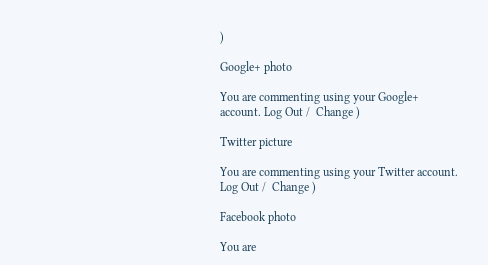)

Google+ photo

You are commenting using your Google+ account. Log Out /  Change )

Twitter picture

You are commenting using your Twitter account. Log Out /  Change )

Facebook photo

You are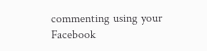commenting using your Facebook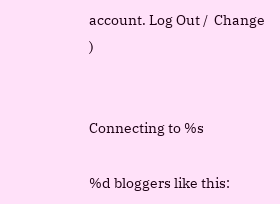account. Log Out /  Change )


Connecting to %s

%d bloggers like this: